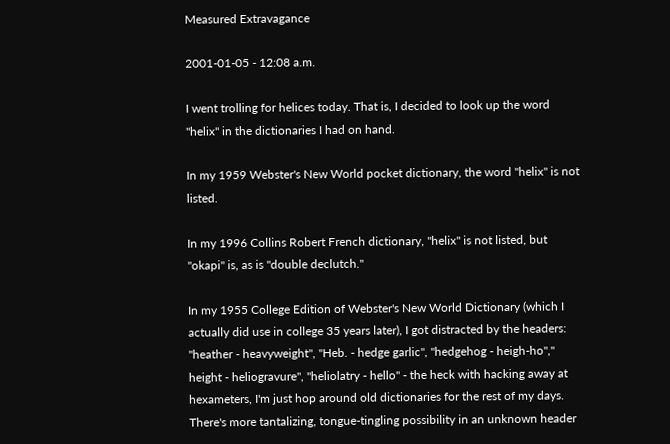Measured Extravagance

2001-01-05 - 12:08 a.m.

I went trolling for helices today. That is, I decided to look up the word "helix" in the dictionaries I had on hand.

In my 1959 Webster's New World pocket dictionary, the word "helix" is not listed.

In my 1996 Collins Robert French dictionary, "helix" is not listed, but "okapi" is, as is "double declutch."

In my 1955 College Edition of Webster's New World Dictionary (which I actually did use in college 35 years later), I got distracted by the headers: "heather - heavyweight", "Heb. - hedge garlic", "hedgehog - heigh-ho"," height - heliogravure", "heliolatry - hello" - the heck with hacking away at hexameters, I'm just hop around old dictionaries for the rest of my days. There's more tantalizing, tongue-tingling possibility in an unknown header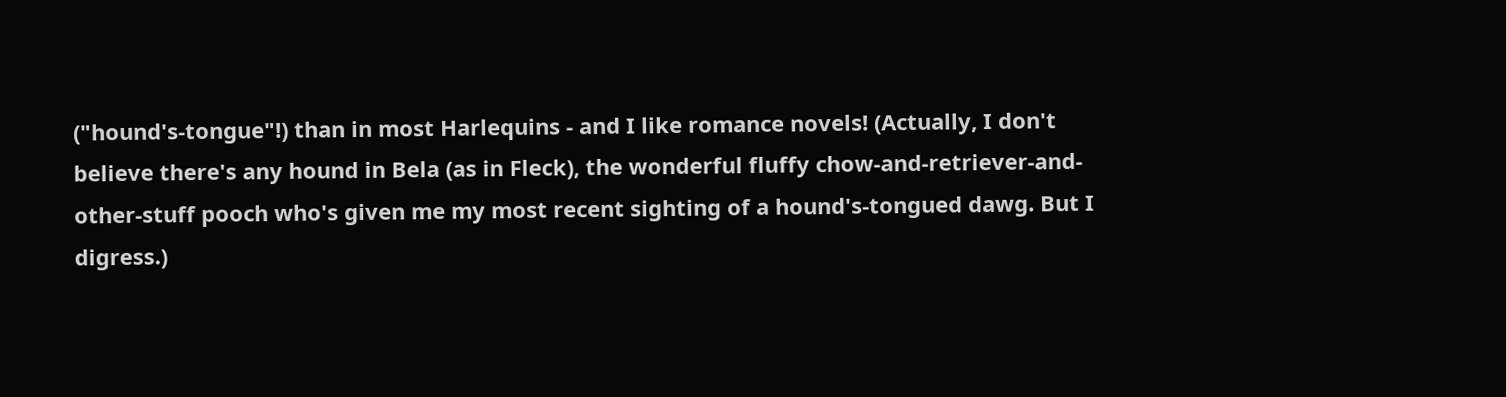("hound's-tongue"!) than in most Harlequins - and I like romance novels! (Actually, I don't believe there's any hound in Bela (as in Fleck), the wonderful fluffy chow-and-retriever-and-other-stuff pooch who's given me my most recent sighting of a hound's-tongued dawg. But I digress.)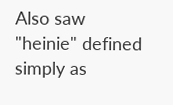Also saw "heinie" defined simply as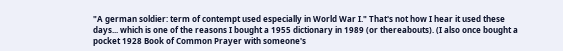"A german soldier: term of contempt used especially in World War I." That's not how I hear it used these days... which is one of the reasons I bought a 1955 dictionary in 1989 (or thereabouts). (I also once bought a pocket 1928 Book of Common Prayer with someone's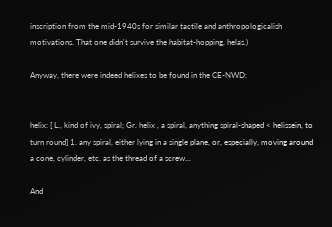inscription from the mid-1940s for similar tactile and anthropologicalish motivations. That one didn't survive the habitat-hopping, helas.)

Anyway, there were indeed helixes to be found in the CE-NWD:


helix: [ L., kind of ivy, spiral; Gr. helix , a spiral, anything spiral-shaped < helissein, to turn round] 1. any spiral, either lying in a single plane, or, especially, moving around a cone, cylinder, etc. as the thread of a screw...

And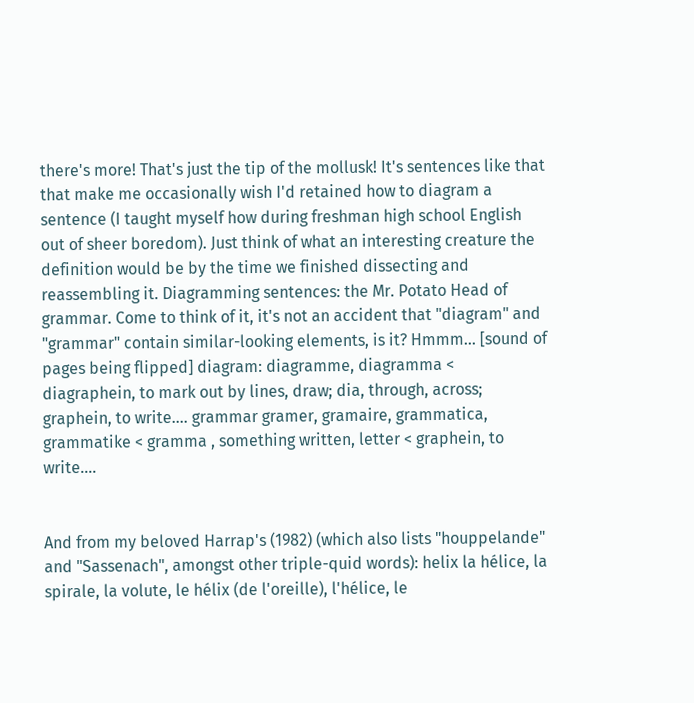there's more! That's just the tip of the mollusk! It's sentences like that that make me occasionally wish I'd retained how to diagram a sentence (I taught myself how during freshman high school English out of sheer boredom). Just think of what an interesting creature the definition would be by the time we finished dissecting and reassembling it. Diagramming sentences: the Mr. Potato Head of grammar. Come to think of it, it's not an accident that "diagram" and "grammar" contain similar-looking elements, is it? Hmmm... [sound of pages being flipped] diagram: diagramme, diagramma < diagraphein, to mark out by lines, draw; dia, through, across; graphein, to write.... grammar gramer, gramaire, grammatica, grammatike < gramma , something written, letter < graphein, to write....


And from my beloved Harrap's (1982) (which also lists "houppelande" and "Sassenach", amongst other triple-quid words): helix la hélice, la spirale, la volute, le hélix (de l'oreille), l'hélice, le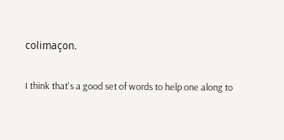colimaçon.

I think that's a good set of words to help one along to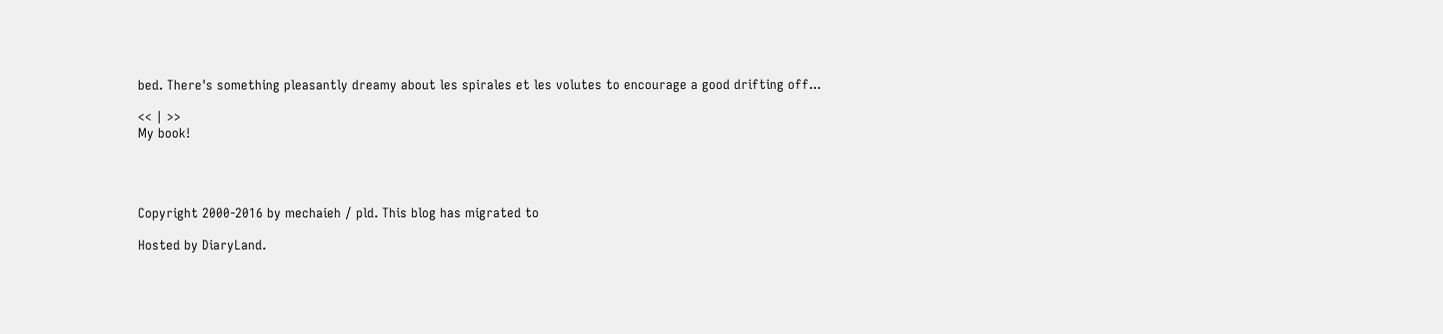bed. There's something pleasantly dreamy about les spirales et les volutes to encourage a good drifting off...

<< | >>
My book!




Copyright 2000-2016 by mechaieh / pld. This blog has migrated to

Hosted by DiaryLand.